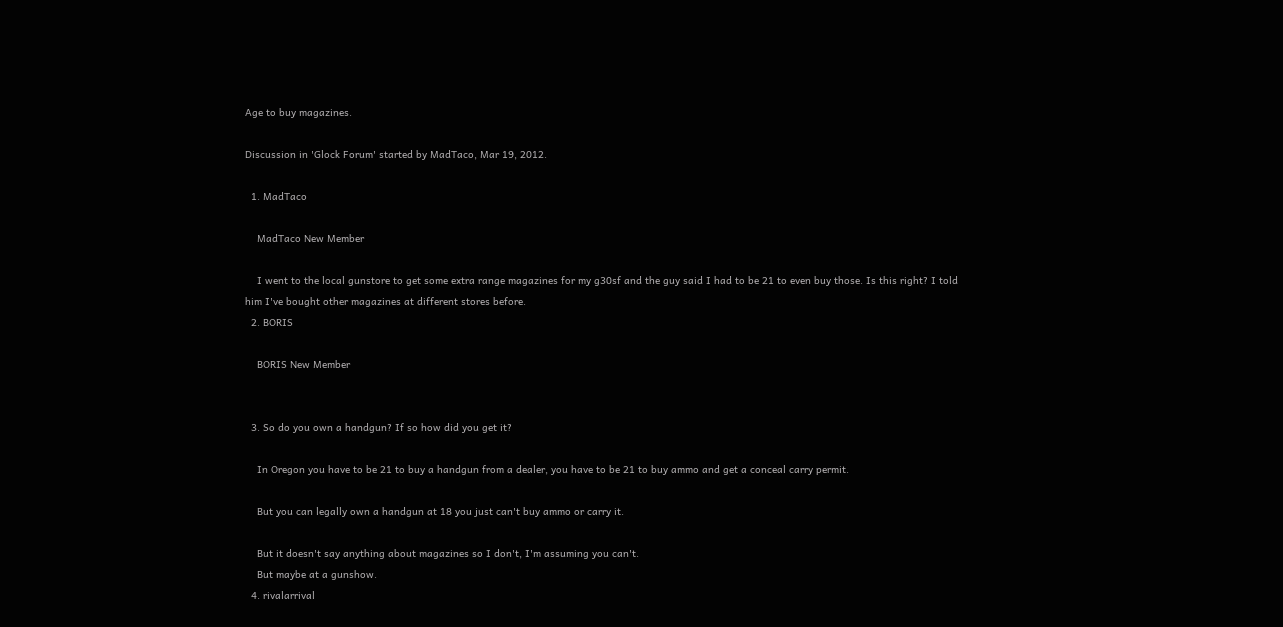Age to buy magazines.

Discussion in 'Glock Forum' started by MadTaco, Mar 19, 2012.

  1. MadTaco

    MadTaco New Member

    I went to the local gunstore to get some extra range magazines for my g30sf and the guy said I had to be 21 to even buy those. Is this right? I told him I've bought other magazines at different stores before.
  2. BORIS

    BORIS New Member


  3. So do you own a handgun? If so how did you get it?

    In Oregon you have to be 21 to buy a handgun from a dealer, you have to be 21 to buy ammo and get a conceal carry permit.

    But you can legally own a handgun at 18 you just can't buy ammo or carry it.

    But it doesn't say anything about magazines so I don't, I'm assuming you can't.
    But maybe at a gunshow.
  4. rivalarrival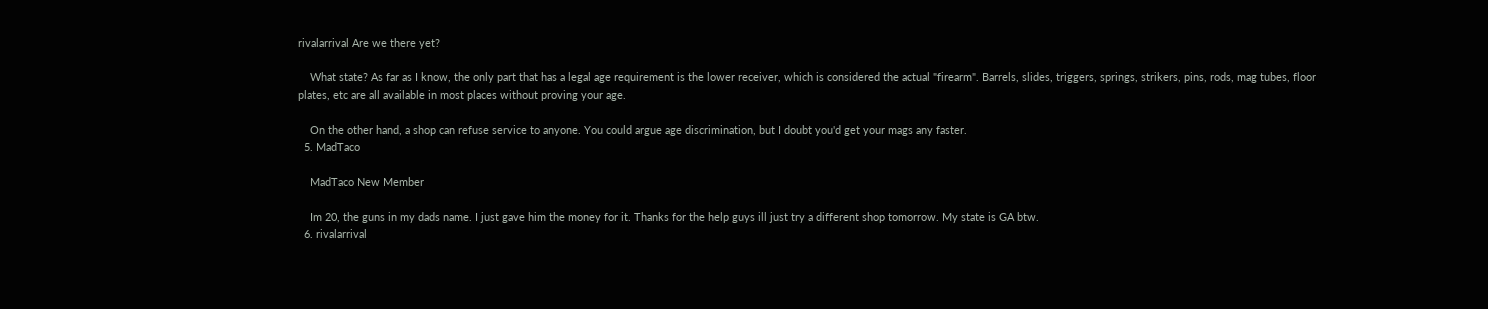rivalarrival Are we there yet?

    What state? As far as I know, the only part that has a legal age requirement is the lower receiver, which is considered the actual "firearm". Barrels, slides, triggers, springs, strikers, pins, rods, mag tubes, floor plates, etc are all available in most places without proving your age.

    On the other hand, a shop can refuse service to anyone. You could argue age discrimination, but I doubt you'd get your mags any faster.
  5. MadTaco

    MadTaco New Member

    Im 20, the guns in my dads name. I just gave him the money for it. Thanks for the help guys ill just try a different shop tomorrow. My state is GA btw.
  6. rivalarrival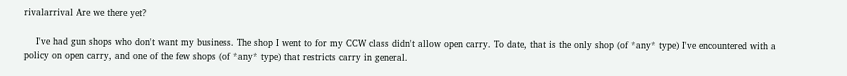rivalarrival Are we there yet?

    I've had gun shops who don't want my business. The shop I went to for my CCW class didn't allow open carry. To date, that is the only shop (of *any* type) I've encountered with a policy on open carry, and one of the few shops (of *any* type) that restricts carry in general.